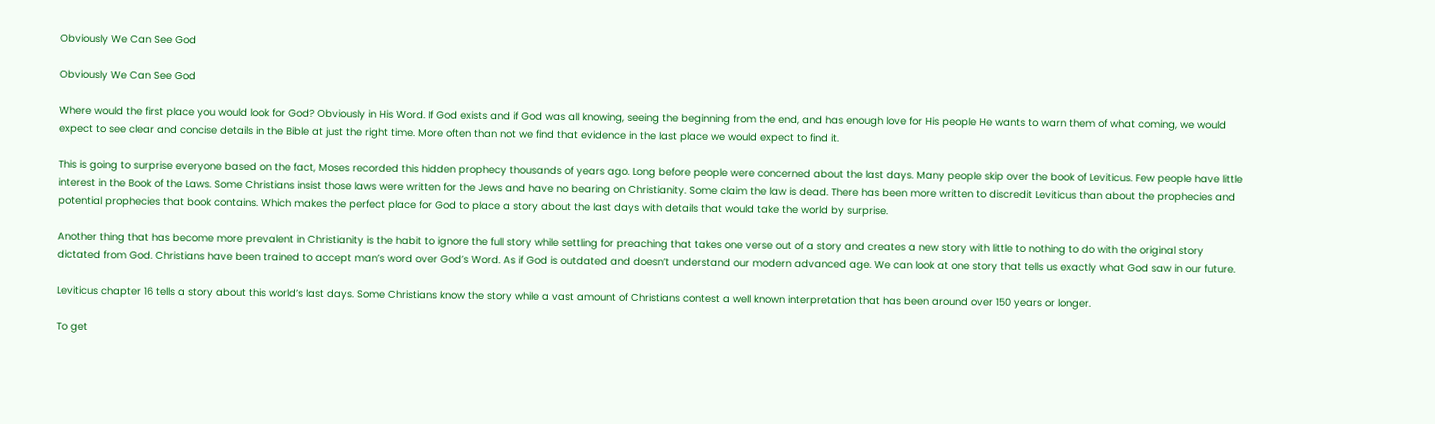Obviously We Can See God

Obviously We Can See God

Where would the first place you would look for God? Obviously in His Word. If God exists and if God was all knowing, seeing the beginning from the end, and has enough love for His people He wants to warn them of what coming, we would expect to see clear and concise details in the Bible at just the right time. More often than not we find that evidence in the last place we would expect to find it.

This is going to surprise everyone based on the fact, Moses recorded this hidden prophecy thousands of years ago. Long before people were concerned about the last days. Many people skip over the book of Leviticus. Few people have little interest in the Book of the Laws. Some Christians insist those laws were written for the Jews and have no bearing on Christianity. Some claim the law is dead. There has been more written to discredit Leviticus than about the prophecies and potential prophecies that book contains. Which makes the perfect place for God to place a story about the last days with details that would take the world by surprise.

Another thing that has become more prevalent in Christianity is the habit to ignore the full story while settling for preaching that takes one verse out of a story and creates a new story with little to nothing to do with the original story dictated from God. Christians have been trained to accept man’s word over God’s Word. As if God is outdated and doesn’t understand our modern advanced age. We can look at one story that tells us exactly what God saw in our future.

Leviticus chapter 16 tells a story about this world’s last days. Some Christians know the story while a vast amount of Christians contest a well known interpretation that has been around over 150 years or longer.

To get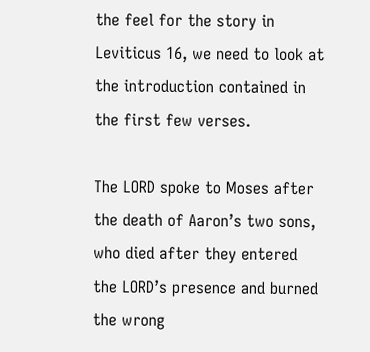the feel for the story in Leviticus 16, we need to look at the introduction contained in the first few verses.

The LORD spoke to Moses after the death of Aaron’s two sons, who died after they entered the LORD’s presence and burned the wrong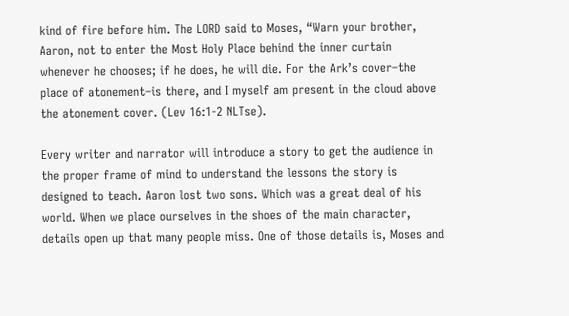kind of fire before him. The LORD said to Moses, “Warn your brother, Aaron, not to enter the Most Holy Place behind the inner curtain whenever he chooses; if he does, he will die. For the Ark’s cover–the place of atonement–is there, and I myself am present in the cloud above the atonement cover. (Lev 16:1-2 NLTse).

Every writer and narrator will introduce a story to get the audience in the proper frame of mind to understand the lessons the story is designed to teach. Aaron lost two sons. Which was a great deal of his world. When we place ourselves in the shoes of the main character, details open up that many people miss. One of those details is, Moses and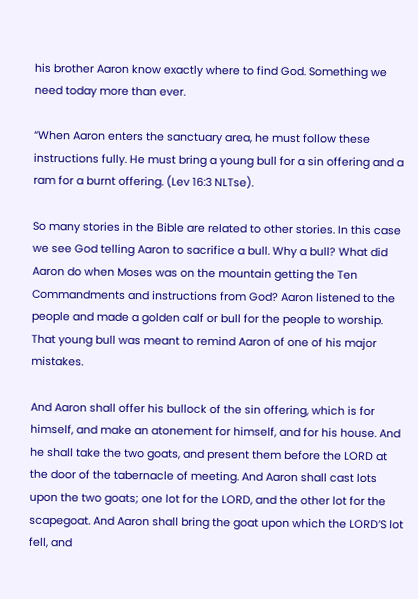his brother Aaron know exactly where to find God. Something we need today more than ever.

“When Aaron enters the sanctuary area, he must follow these instructions fully. He must bring a young bull for a sin offering and a ram for a burnt offering. (Lev 16:3 NLTse).

So many stories in the Bible are related to other stories. In this case we see God telling Aaron to sacrifice a bull. Why a bull? What did Aaron do when Moses was on the mountain getting the Ten Commandments and instructions from God? Aaron listened to the people and made a golden calf or bull for the people to worship. That young bull was meant to remind Aaron of one of his major mistakes.

And Aaron shall offer his bullock of the sin offering, which is for himself, and make an atonement for himself, and for his house. And he shall take the two goats, and present them before the LORD at the door of the tabernacle of meeting. And Aaron shall cast lots upon the two goats; one lot for the LORD, and the other lot for the scapegoat. And Aaron shall bring the goat upon which the LORD’S lot fell, and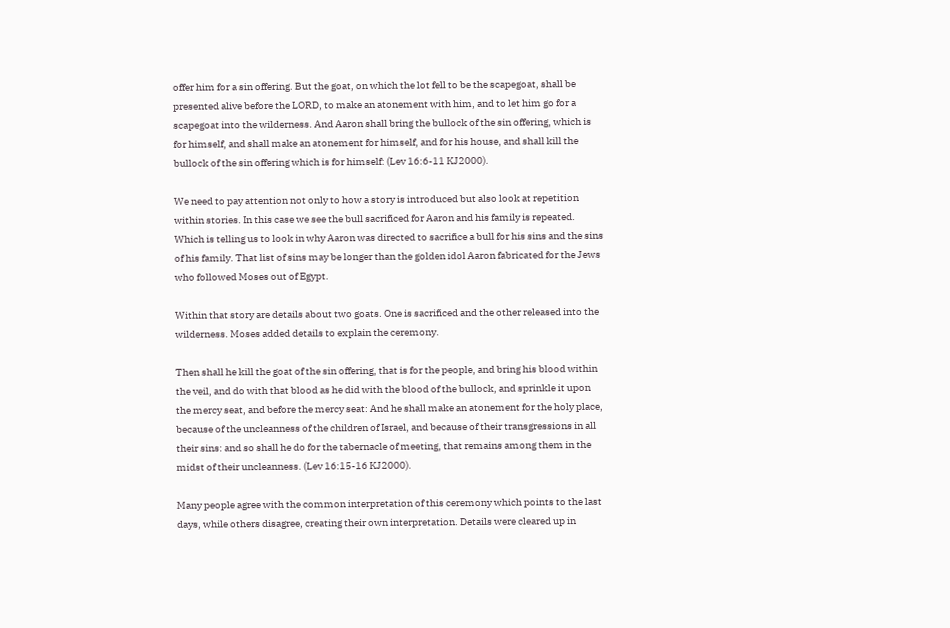offer him for a sin offering. But the goat, on which the lot fell to be the scapegoat, shall be presented alive before the LORD, to make an atonement with him, and to let him go for a scapegoat into the wilderness. And Aaron shall bring the bullock of the sin offering, which is for himself, and shall make an atonement for himself, and for his house, and shall kill the bullock of the sin offering which is for himself: (Lev 16:6-11 KJ2000).

We need to pay attention not only to how a story is introduced but also look at repetition within stories. In this case we see the bull sacrificed for Aaron and his family is repeated. Which is telling us to look in why Aaron was directed to sacrifice a bull for his sins and the sins of his family. That list of sins may be longer than the golden idol Aaron fabricated for the Jews who followed Moses out of Egypt.

Within that story are details about two goats. One is sacrificed and the other released into the wilderness. Moses added details to explain the ceremony.

Then shall he kill the goat of the sin offering, that is for the people, and bring his blood within the veil, and do with that blood as he did with the blood of the bullock, and sprinkle it upon the mercy seat, and before the mercy seat: And he shall make an atonement for the holy place, because of the uncleanness of the children of Israel, and because of their transgressions in all their sins: and so shall he do for the tabernacle of meeting, that remains among them in the midst of their uncleanness. (Lev 16:15-16 KJ2000).

Many people agree with the common interpretation of this ceremony which points to the last days, while others disagree, creating their own interpretation. Details were cleared up in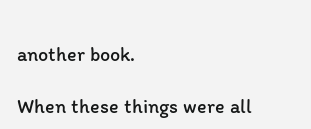another book.

When these things were all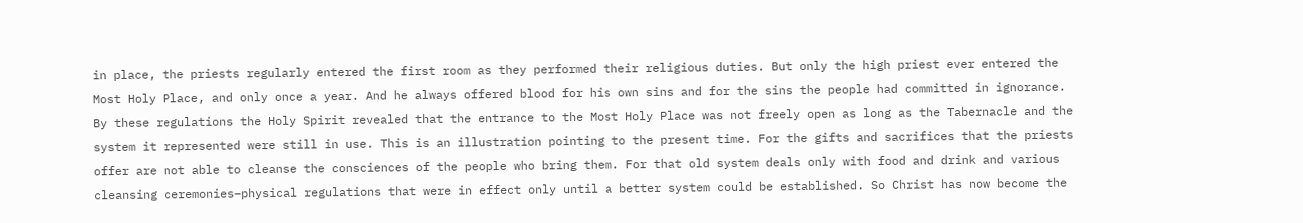in place, the priests regularly entered the first room as they performed their religious duties. But only the high priest ever entered the Most Holy Place, and only once a year. And he always offered blood for his own sins and for the sins the people had committed in ignorance. By these regulations the Holy Spirit revealed that the entrance to the Most Holy Place was not freely open as long as the Tabernacle and the system it represented were still in use. This is an illustration pointing to the present time. For the gifts and sacrifices that the priests offer are not able to cleanse the consciences of the people who bring them. For that old system deals only with food and drink and various cleansing ceremonies–physical regulations that were in effect only until a better system could be established. So Christ has now become the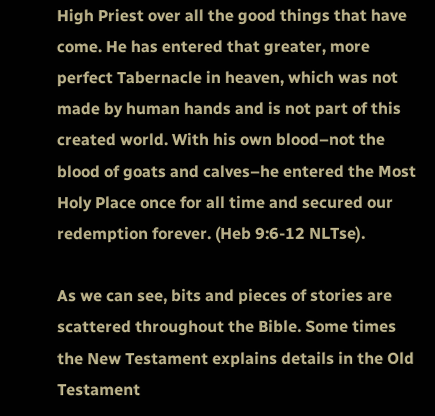High Priest over all the good things that have come. He has entered that greater, more perfect Tabernacle in heaven, which was not made by human hands and is not part of this created world. With his own blood–not the blood of goats and calves–he entered the Most Holy Place once for all time and secured our redemption forever. (Heb 9:6-12 NLTse).

As we can see, bits and pieces of stories are scattered throughout the Bible. Some times the New Testament explains details in the Old Testament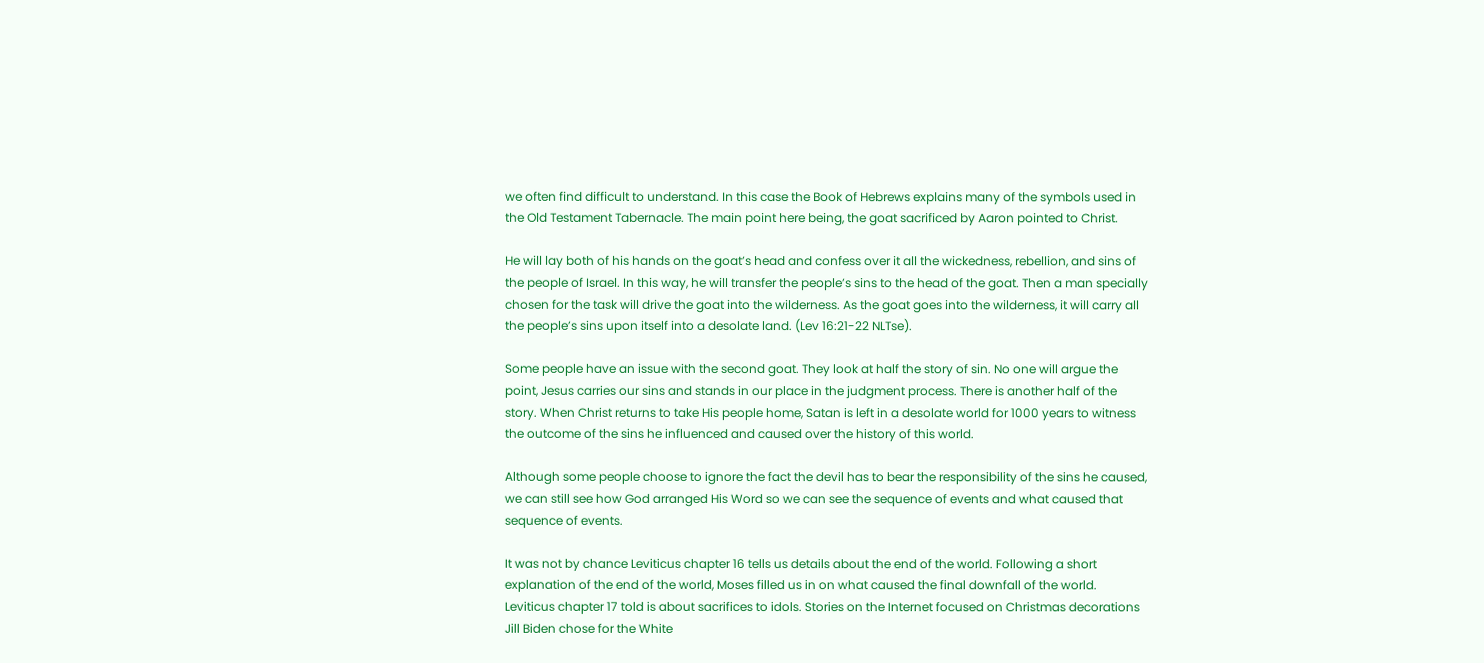we often find difficult to understand. In this case the Book of Hebrews explains many of the symbols used in the Old Testament Tabernacle. The main point here being, the goat sacrificed by Aaron pointed to Christ.

He will lay both of his hands on the goat’s head and confess over it all the wickedness, rebellion, and sins of the people of Israel. In this way, he will transfer the people’s sins to the head of the goat. Then a man specially chosen for the task will drive the goat into the wilderness. As the goat goes into the wilderness, it will carry all the people’s sins upon itself into a desolate land. (Lev 16:21-22 NLTse).

Some people have an issue with the second goat. They look at half the story of sin. No one will argue the point, Jesus carries our sins and stands in our place in the judgment process. There is another half of the story. When Christ returns to take His people home, Satan is left in a desolate world for 1000 years to witness the outcome of the sins he influenced and caused over the history of this world.

Although some people choose to ignore the fact the devil has to bear the responsibility of the sins he caused, we can still see how God arranged His Word so we can see the sequence of events and what caused that sequence of events.

It was not by chance Leviticus chapter 16 tells us details about the end of the world. Following a short explanation of the end of the world, Moses filled us in on what caused the final downfall of the world. Leviticus chapter 17 told is about sacrifices to idols. Stories on the Internet focused on Christmas decorations Jill Biden chose for the White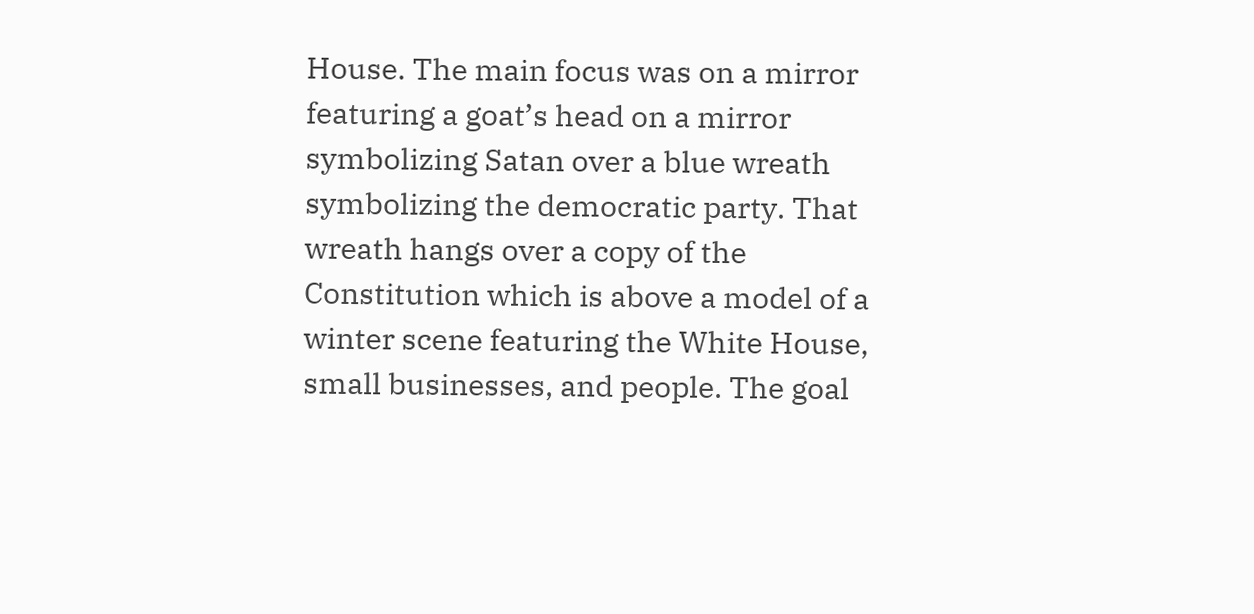House. The main focus was on a mirror featuring a goat’s head on a mirror symbolizing Satan over a blue wreath symbolizing the democratic party. That wreath hangs over a copy of the Constitution which is above a model of a winter scene featuring the White House, small businesses, and people. The goal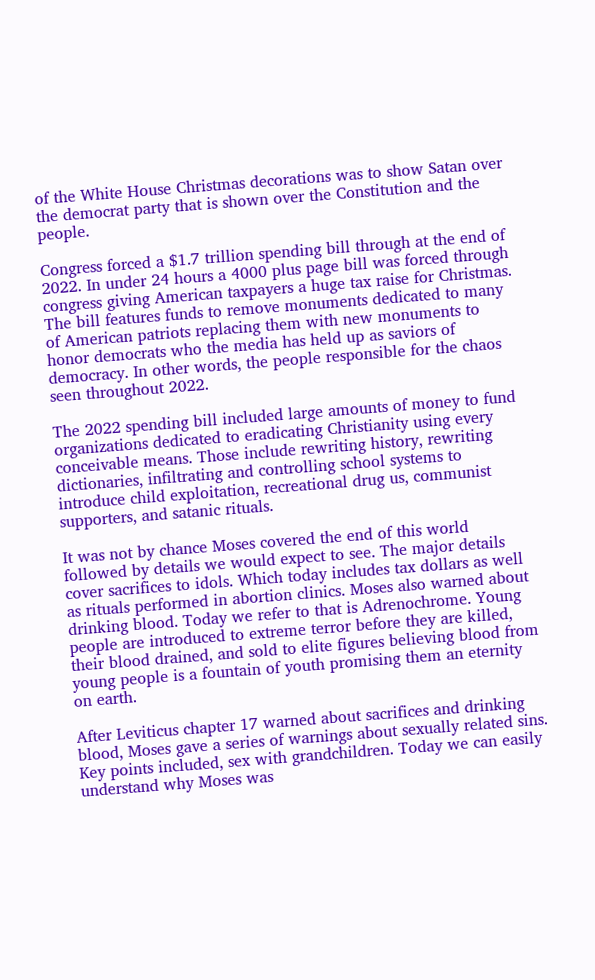of the White House Christmas decorations was to show Satan over the democrat party that is shown over the Constitution and the people.

Congress forced a $1.7 trillion spending bill through at the end of 2022. In under 24 hours a 4000 plus page bill was forced through congress giving American taxpayers a huge tax raise for Christmas. The bill features funds to remove monuments dedicated to many of American patriots replacing them with new monuments to honor democrats who the media has held up as saviors of democracy. In other words, the people responsible for the chaos seen throughout 2022.

The 2022 spending bill included large amounts of money to fund organizations dedicated to eradicating Christianity using every conceivable means. Those include rewriting history, rewriting dictionaries, infiltrating and controlling school systems to introduce child exploitation, recreational drug us, communist supporters, and satanic rituals.

It was not by chance Moses covered the end of this world followed by details we would expect to see. The major details cover sacrifices to idols. Which today includes tax dollars as well as rituals performed in abortion clinics. Moses also warned about drinking blood. Today we refer to that is Adrenochrome. Young people are introduced to extreme terror before they are killed, their blood drained, and sold to elite figures believing blood from young people is a fountain of youth promising them an eternity on earth.

After Leviticus chapter 17 warned about sacrifices and drinking blood, Moses gave a series of warnings about sexually related sins. Key points included, sex with grandchildren. Today we can easily understand why Moses was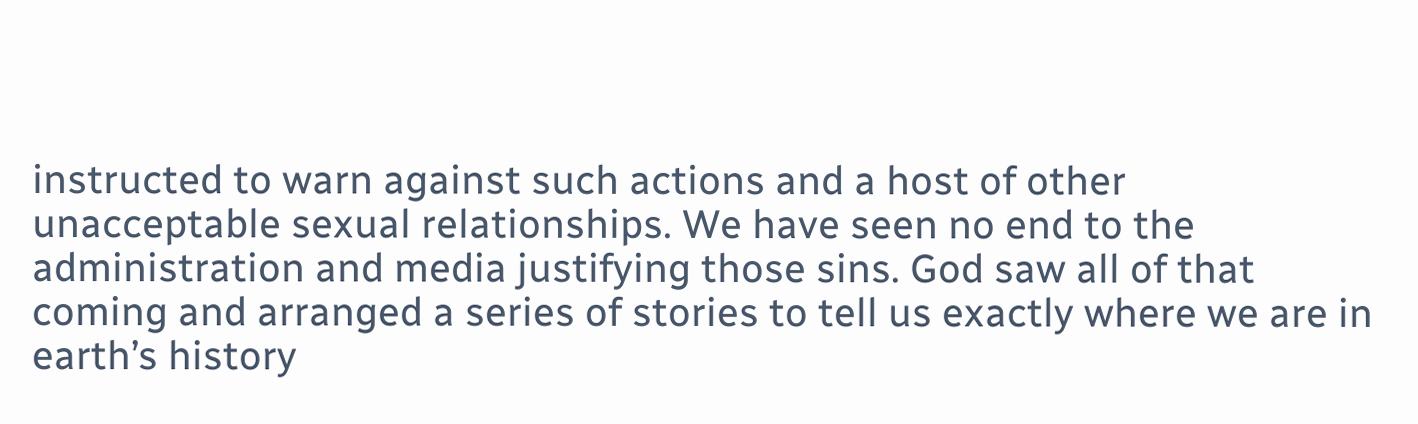instructed to warn against such actions and a host of other unacceptable sexual relationships. We have seen no end to the administration and media justifying those sins. God saw all of that coming and arranged a series of stories to tell us exactly where we are in earth’s history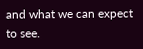and what we can expect to see.